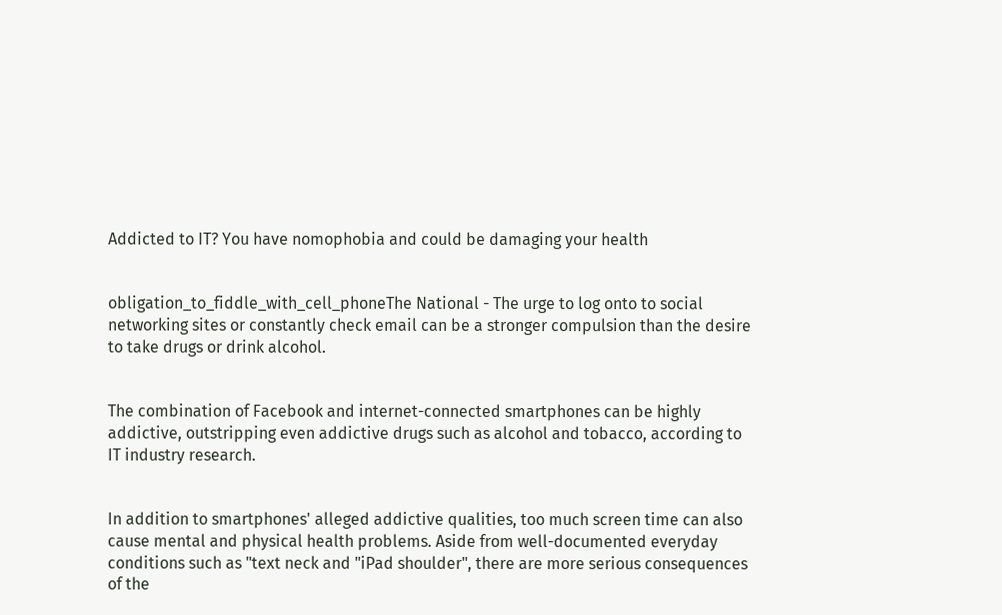Addicted to IT? You have nomophobia and could be damaging your health


obligation_to_fiddle_with_cell_phoneThe National - The urge to log onto to social networking sites or constantly check email can be a stronger compulsion than the desire to take drugs or drink alcohol.


The combination of Facebook and internet-connected smartphones can be highly addictive, outstripping even addictive drugs such as alcohol and tobacco, according to IT industry research.


In addition to smartphones' alleged addictive qualities, too much screen time can also cause mental and physical health problems. Aside from well-documented everyday conditions such as "text neck and "iPad shoulder", there are more serious consequences of the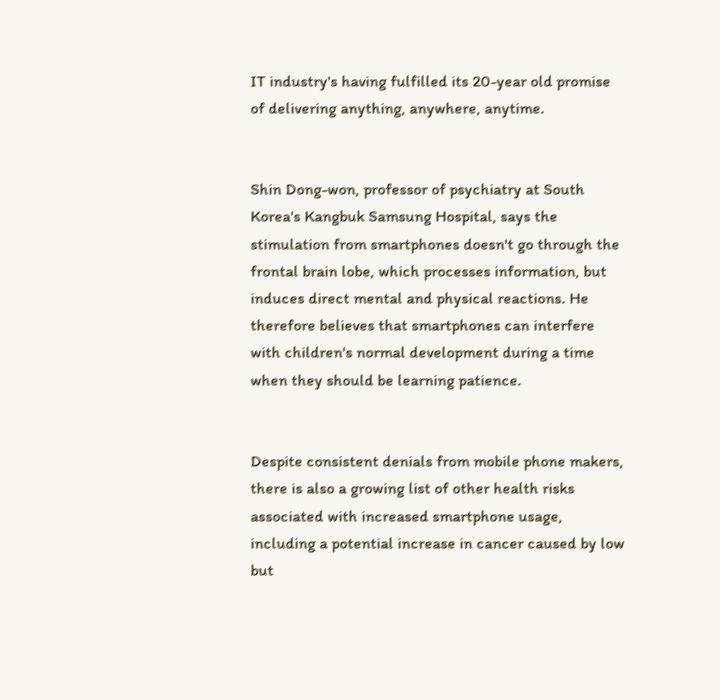IT industry's having fulfilled its 20-year old promise of delivering anything, anywhere, anytime.


Shin Dong-won, professor of psychiatry at South Korea's Kangbuk Samsung Hospital, says the stimulation from smartphones doesn't go through the frontal brain lobe, which processes information, but induces direct mental and physical reactions. He therefore believes that smartphones can interfere with children's normal development during a time when they should be learning patience.


Despite consistent denials from mobile phone makers, there is also a growing list of other health risks associated with increased smartphone usage, including a potential increase in cancer caused by low but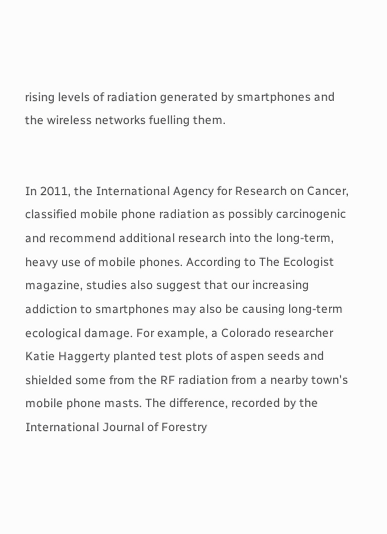rising levels of radiation generated by smartphones and the wireless networks fuelling them.


In 2011, the International Agency for Research on Cancer, classified mobile phone radiation as possibly carcinogenic and recommend additional research into the long-term, heavy use of mobile phones. According to The Ecologist magazine, studies also suggest that our increasing addiction to smartphones may also be causing long-term ecological damage. For example, a Colorado researcher Katie Haggerty planted test plots of aspen seeds and shielded some from the RF radiation from a nearby town's mobile phone masts. The difference, recorded by the International Journal of Forestry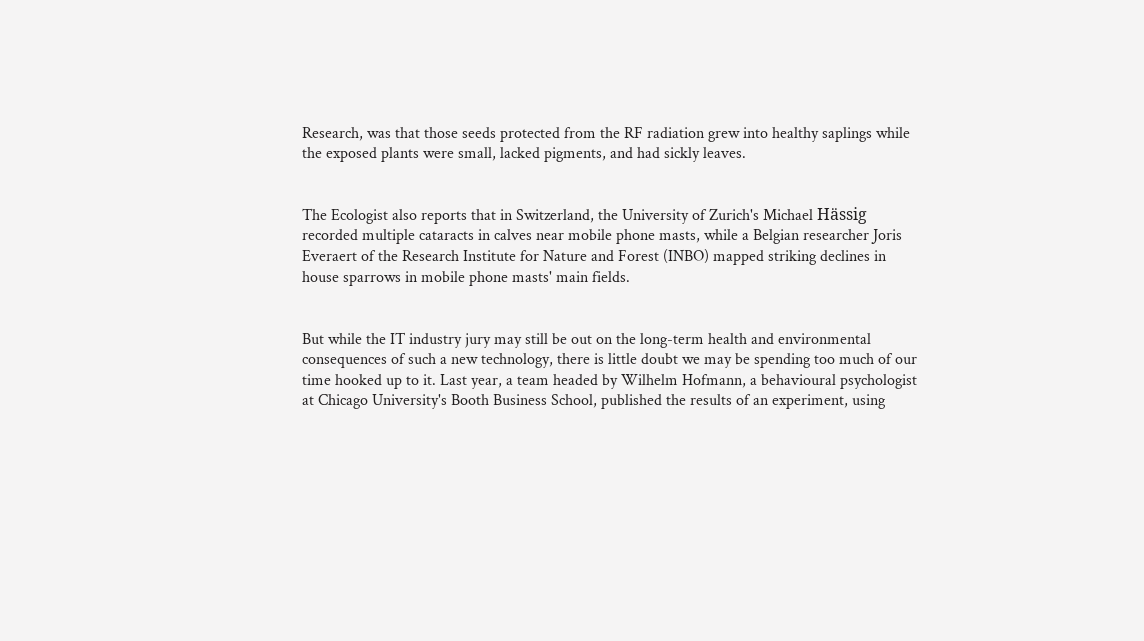Research, was that those seeds protected from the RF radiation grew into healthy saplings while the exposed plants were small, lacked pigments, and had sickly leaves.


The Ecologist also reports that in Switzerland, the University of Zurich's Michael Hässig recorded multiple cataracts in calves near mobile phone masts, while a Belgian researcher Joris Everaert of the Research Institute for Nature and Forest (INBO) mapped striking declines in house sparrows in mobile phone masts' main fields.


But while the IT industry jury may still be out on the long-term health and environmental consequences of such a new technology, there is little doubt we may be spending too much of our time hooked up to it. Last year, a team headed by Wilhelm Hofmann, a behavioural psychologist at Chicago University's Booth Business School, published the results of an experiment, using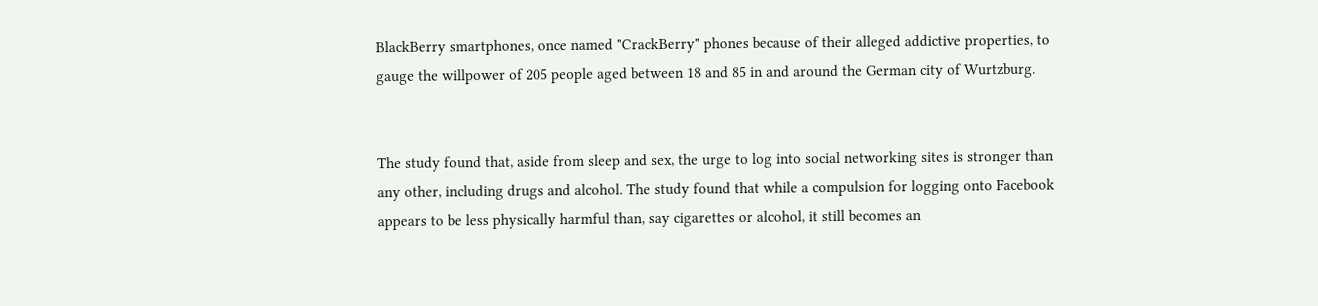BlackBerry smartphones, once named "CrackBerry" phones because of their alleged addictive properties, to gauge the willpower of 205 people aged between 18 and 85 in and around the German city of Wurtzburg.


The study found that, aside from sleep and sex, the urge to log into social networking sites is stronger than any other, including drugs and alcohol. The study found that while a compulsion for logging onto Facebook appears to be less physically harmful than, say cigarettes or alcohol, it still becomes an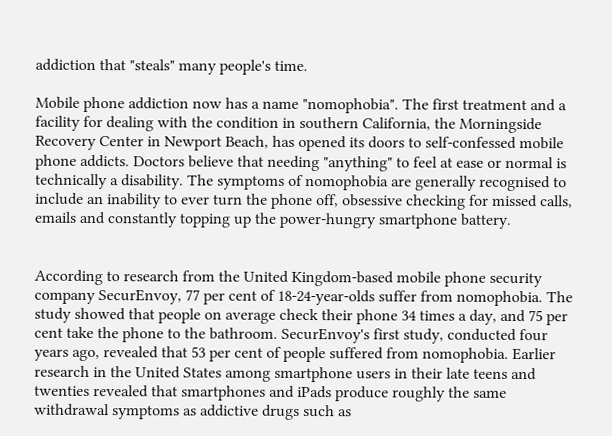addiction that "steals" many people's time.

Mobile phone addiction now has a name "nomophobia". The first treatment and a facility for dealing with the condition in southern California, the Morningside Recovery Center in Newport Beach, has opened its doors to self-confessed mobile phone addicts. Doctors believe that needing "anything" to feel at ease or normal is technically a disability. The symptoms of nomophobia are generally recognised to include an inability to ever turn the phone off, obsessive checking for missed calls, emails and constantly topping up the power-hungry smartphone battery.


According to research from the United Kingdom-based mobile phone security company SecurEnvoy, 77 per cent of 18-24-year-olds suffer from nomophobia. The study showed that people on average check their phone 34 times a day, and 75 per cent take the phone to the bathroom. SecurEnvoy's first study, conducted four years ago, revealed that 53 per cent of people suffered from nomophobia. Earlier research in the United States among smartphone users in their late teens and twenties revealed that smartphones and iPads produce roughly the same withdrawal symptoms as addictive drugs such as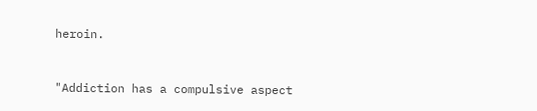heroin.


"Addiction has a compulsive aspect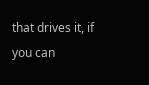that drives it, if you can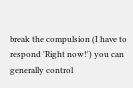break the compulsion (I have to respond 'Right now!') you can generally control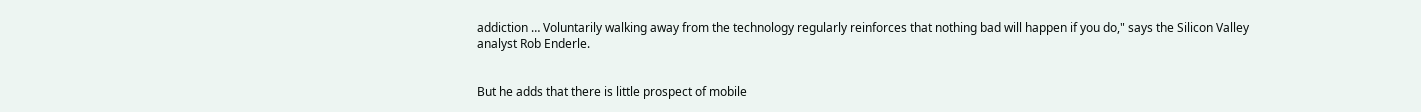addiction … Voluntarily walking away from the technology regularly reinforces that nothing bad will happen if you do," says the Silicon Valley analyst Rob Enderle.


But he adds that there is little prospect of mobile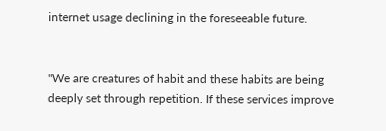internet usage declining in the foreseeable future.


"We are creatures of habit and these habits are being deeply set through repetition. If these services improve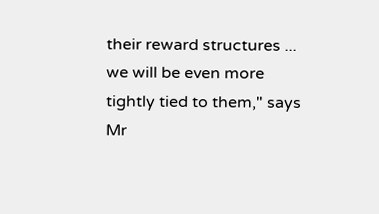their reward structures ... we will be even more tightly tied to them," says Mr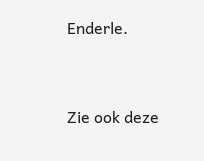Enderle.



Zie ook deze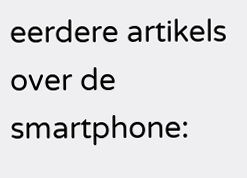eerdere artikels over de smartphone: